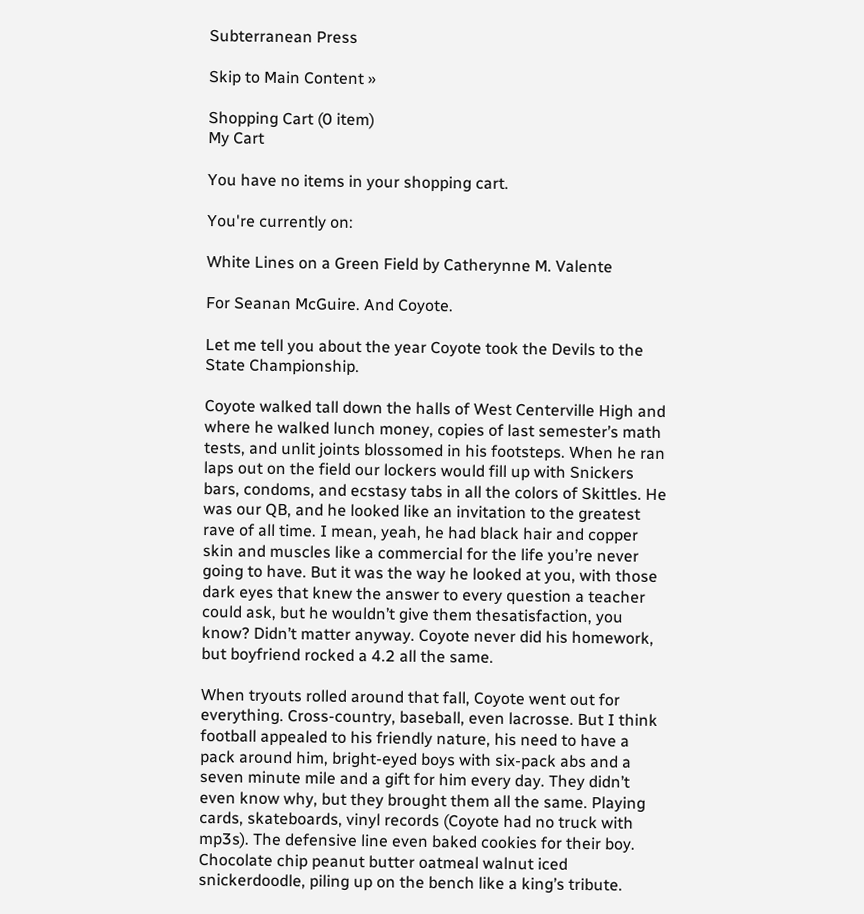Subterranean Press

Skip to Main Content »

Shopping Cart (0 item)
My Cart

You have no items in your shopping cart.

You're currently on:

White Lines on a Green Field by Catherynne M. Valente

For Seanan McGuire. And Coyote.

Let me tell you about the year Coyote took the Devils to the State Championship.

Coyote walked tall down the halls of West Centerville High and where he walked lunch money, copies of last semester’s math tests, and unlit joints blossomed in his footsteps. When he ran laps out on the field our lockers would fill up with Snickers bars, condoms, and ecstasy tabs in all the colors of Skittles. He was our QB, and he looked like an invitation to the greatest rave of all time. I mean, yeah, he had black hair and copper skin and muscles like a commercial for the life you’re never going to have. But it was the way he looked at you, with those dark eyes that knew the answer to every question a teacher could ask, but he wouldn’t give them thesatisfaction, you know? Didn’t matter anyway. Coyote never did his homework, but boyfriend rocked a 4.2 all the same.

When tryouts rolled around that fall, Coyote went out for everything. Cross-country, baseball, even lacrosse. But I think football appealed to his friendly nature, his need to have a pack around him, bright-eyed boys with six-pack abs and a seven minute mile and a gift for him every day. They didn’t even know why, but they brought them all the same. Playing cards, skateboards, vinyl records (Coyote had no truck with mp3s). The defensive line even baked cookies for their boy. Chocolate chip peanut butter oatmeal walnut iced snickerdoodle, piling up on the bench like a king’s tribute.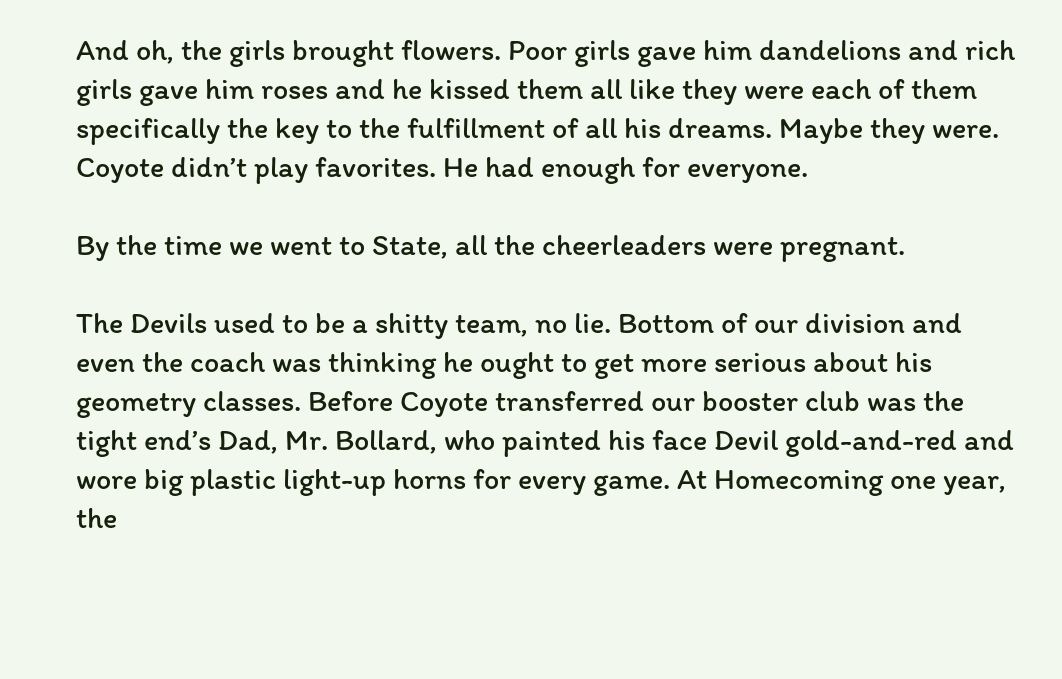And oh, the girls brought flowers. Poor girls gave him dandelions and rich girls gave him roses and he kissed them all like they were each of them specifically the key to the fulfillment of all his dreams. Maybe they were. Coyote didn’t play favorites. He had enough for everyone.

By the time we went to State, all the cheerleaders were pregnant.

The Devils used to be a shitty team, no lie. Bottom of our division and even the coach was thinking he ought to get more serious about his geometry classes. Before Coyote transferred our booster club was the tight end’s Dad, Mr. Bollard, who painted his face Devil gold-and-red and wore big plastic light-up horns for every game. At Homecoming one year, the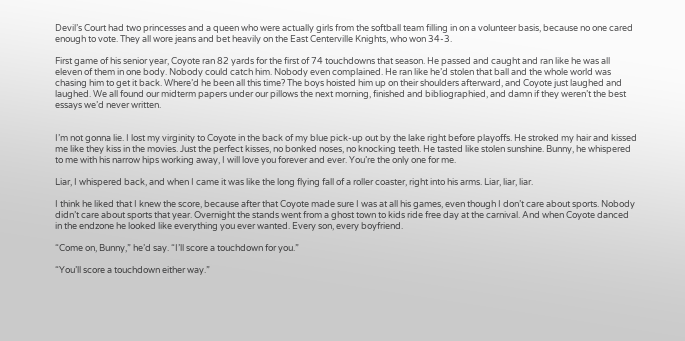Devil’s Court had two princesses and a queen who were actually girls from the softball team filling in on a volunteer basis, because no one cared enough to vote. They all wore jeans and bet heavily on the East Centerville Knights, who won 34-3.

First game of his senior year, Coyote ran 82 yards for the first of 74 touchdowns that season. He passed and caught and ran like he was all eleven of them in one body. Nobody could catch him. Nobody even complained. He ran like he’d stolen that ball and the whole world was chasing him to get it back. Where’d he been all this time? The boys hoisted him up on their shoulders afterward, and Coyote just laughed and laughed. We all found our midterm papers under our pillows the next morning, finished and bibliographied, and damn if they weren’t the best essays we’d never written.


I’m not gonna lie. I lost my virginity to Coyote in the back of my blue pick-up out by the lake right before playoffs. He stroked my hair and kissed me like they kiss in the movies. Just the perfect kisses, no bonked noses, no knocking teeth. He tasted like stolen sunshine. Bunny, he whispered to me with his narrow hips working away, I will love you forever and ever. You’re the only one for me.

Liar, I whispered back, and when I came it was like the long flying fall of a roller coaster, right into his arms. Liar, liar, liar.

I think he liked that I knew the score, because after that Coyote made sure I was at all his games, even though I don’t care about sports. Nobody didn’t care about sports that year. Overnight the stands went from a ghost town to kids ride free day at the carnival. And when Coyote danced in the endzone he looked like everything you ever wanted. Every son, every boyfriend.

“Come on, Bunny,” he’d say. “I’ll score a touchdown for you.”

“You’ll score a touchdown either way.”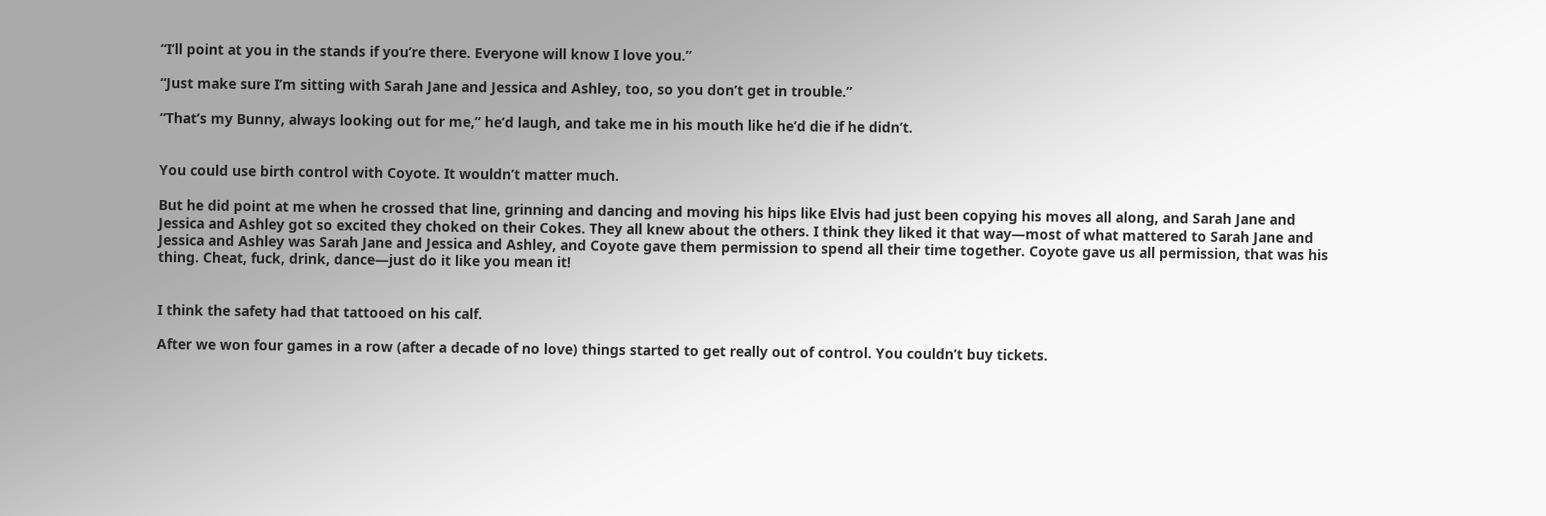“I’ll point at you in the stands if you’re there. Everyone will know I love you.”

“Just make sure I’m sitting with Sarah Jane and Jessica and Ashley, too, so you don’t get in trouble.”

“That’s my Bunny, always looking out for me,” he’d laugh, and take me in his mouth like he’d die if he didn’t.


You could use birth control with Coyote. It wouldn’t matter much.

But he did point at me when he crossed that line, grinning and dancing and moving his hips like Elvis had just been copying his moves all along, and Sarah Jane and Jessica and Ashley got so excited they choked on their Cokes. They all knew about the others. I think they liked it that way—most of what mattered to Sarah Jane and Jessica and Ashley was Sarah Jane and Jessica and Ashley, and Coyote gave them permission to spend all their time together. Coyote gave us all permission, that was his thing. Cheat, fuck, drink, dance—just do it like you mean it!


I think the safety had that tattooed on his calf.

After we won four games in a row (after a decade of no love) things started to get really out of control. You couldn’t buy tickets.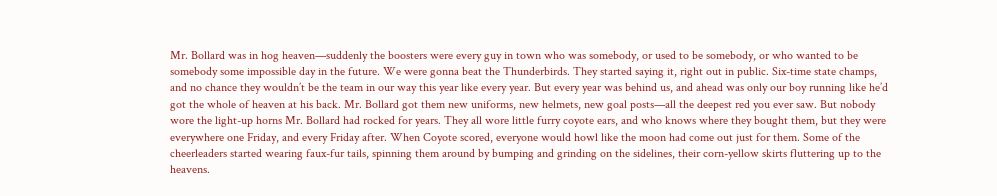Mr. Bollard was in hog heaven—suddenly the boosters were every guy in town who was somebody, or used to be somebody, or who wanted to be somebody some impossible day in the future. We were gonna beat the Thunderbirds. They started saying it, right out in public. Six-time state champs, and no chance they wouldn’t be the team in our way this year like every year. But every year was behind us, and ahead was only our boy running like he’d got the whole of heaven at his back. Mr. Bollard got them new uniforms, new helmets, new goal posts—all the deepest red you ever saw. But nobody wore the light-up horns Mr. Bollard had rocked for years. They all wore little furry coyote ears, and who knows where they bought them, but they were everywhere one Friday, and every Friday after. When Coyote scored, everyone would howl like the moon had come out just for them. Some of the cheerleaders started wearing faux-fur tails, spinning them around by bumping and grinding on the sidelines, their corn-yellow skirts fluttering up to the heavens.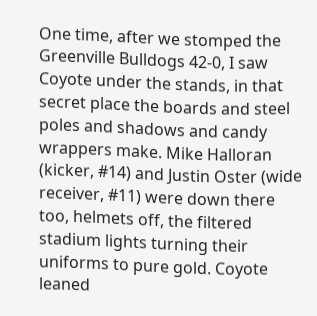One time, after we stomped the Greenville Bulldogs 42-0, I saw Coyote under the stands, in that secret place the boards and steel poles and shadows and candy wrappers make. Mike Halloran (kicker, #14) and Justin Oster (wide receiver, #11) were down there too, helmets off, the filtered stadium lights turning their uniforms to pure gold. Coyote leaned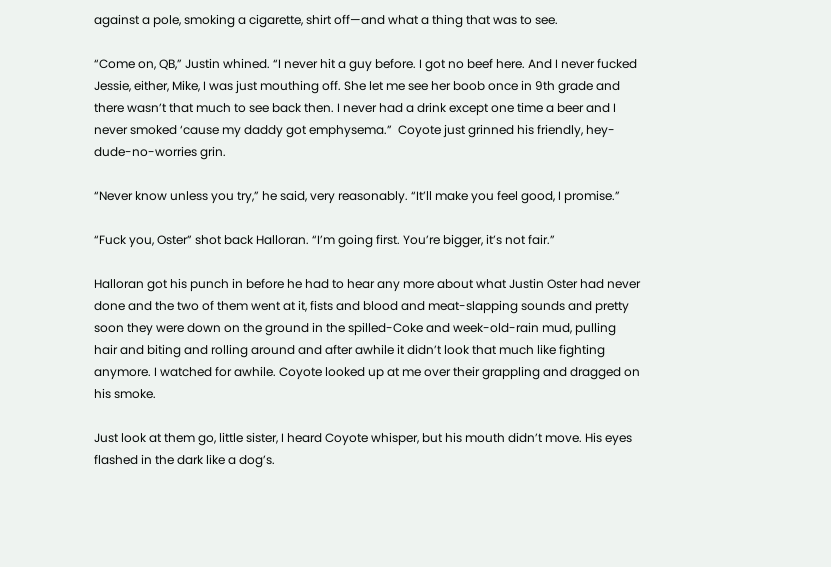against a pole, smoking a cigarette, shirt off—and what a thing that was to see.

“Come on, QB,” Justin whined. “I never hit a guy before. I got no beef here. And I never fucked Jessie, either, Mike, I was just mouthing off. She let me see her boob once in 9th grade and there wasn’t that much to see back then. I never had a drink except one time a beer and I never smoked ‘cause my daddy got emphysema.”  Coyote just grinned his friendly, hey-dude-no-worries grin.

“Never know unless you try,” he said, very reasonably. “It’ll make you feel good, I promise.”

“Fuck you, Oster” shot back Halloran. “I’m going first. You’re bigger, it’s not fair.”

Halloran got his punch in before he had to hear any more about what Justin Oster had never done and the two of them went at it, fists and blood and meat-slapping sounds and pretty soon they were down on the ground in the spilled-Coke and week-old-rain mud, pulling hair and biting and rolling around and after awhile it didn’t look that much like fighting anymore. I watched for awhile. Coyote looked up at me over their grappling and dragged on his smoke.

Just look at them go, little sister, I heard Coyote whisper, but his mouth didn’t move. His eyes flashed in the dark like a dog’s.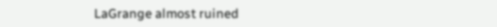LaGrange almost ruined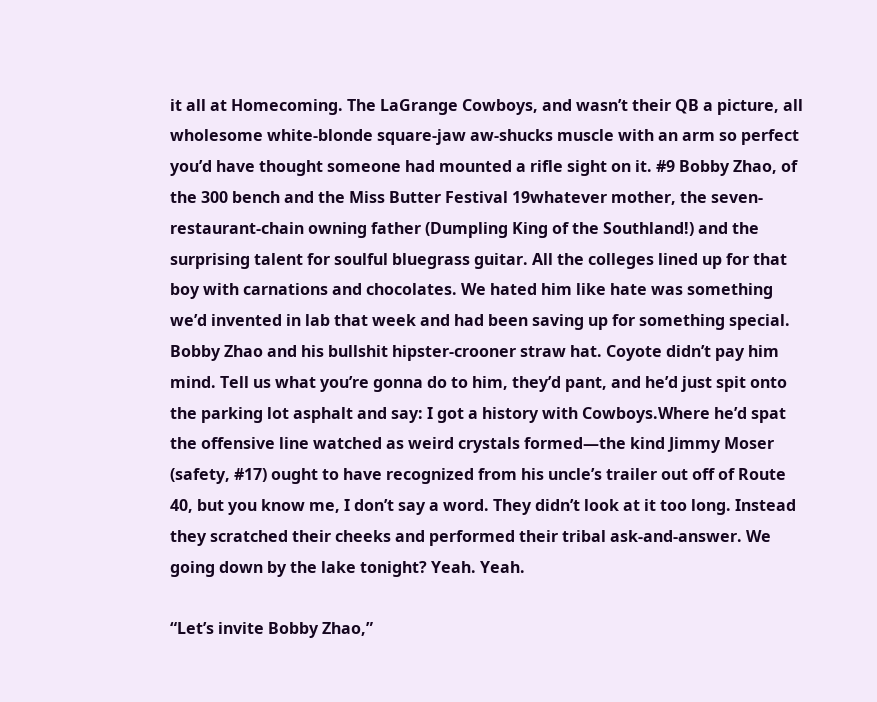it all at Homecoming. The LaGrange Cowboys, and wasn’t their QB a picture, all wholesome white-blonde square-jaw aw-shucks muscle with an arm so perfect you’d have thought someone had mounted a rifle sight on it. #9 Bobby Zhao, of the 300 bench and the Miss Butter Festival 19whatever mother, the seven-restaurant-chain owning father (Dumpling King of the Southland!) and the surprising talent for soulful bluegrass guitar. All the colleges lined up for that boy with carnations and chocolates. We hated him like hate was something we’d invented in lab that week and had been saving up for something special. Bobby Zhao and his bullshit hipster-crooner straw hat. Coyote didn’t pay him mind. Tell us what you’re gonna do to him, they’d pant, and he’d just spit onto the parking lot asphalt and say: I got a history with Cowboys.Where he’d spat the offensive line watched as weird crystals formed—the kind Jimmy Moser (safety, #17) ought to have recognized from his uncle’s trailer out off of Route 40, but you know me, I don’t say a word. They didn’t look at it too long. Instead they scratched their cheeks and performed their tribal ask-and-answer. We going down by the lake tonight? Yeah. Yeah.

“Let’s invite Bobby Zhao,”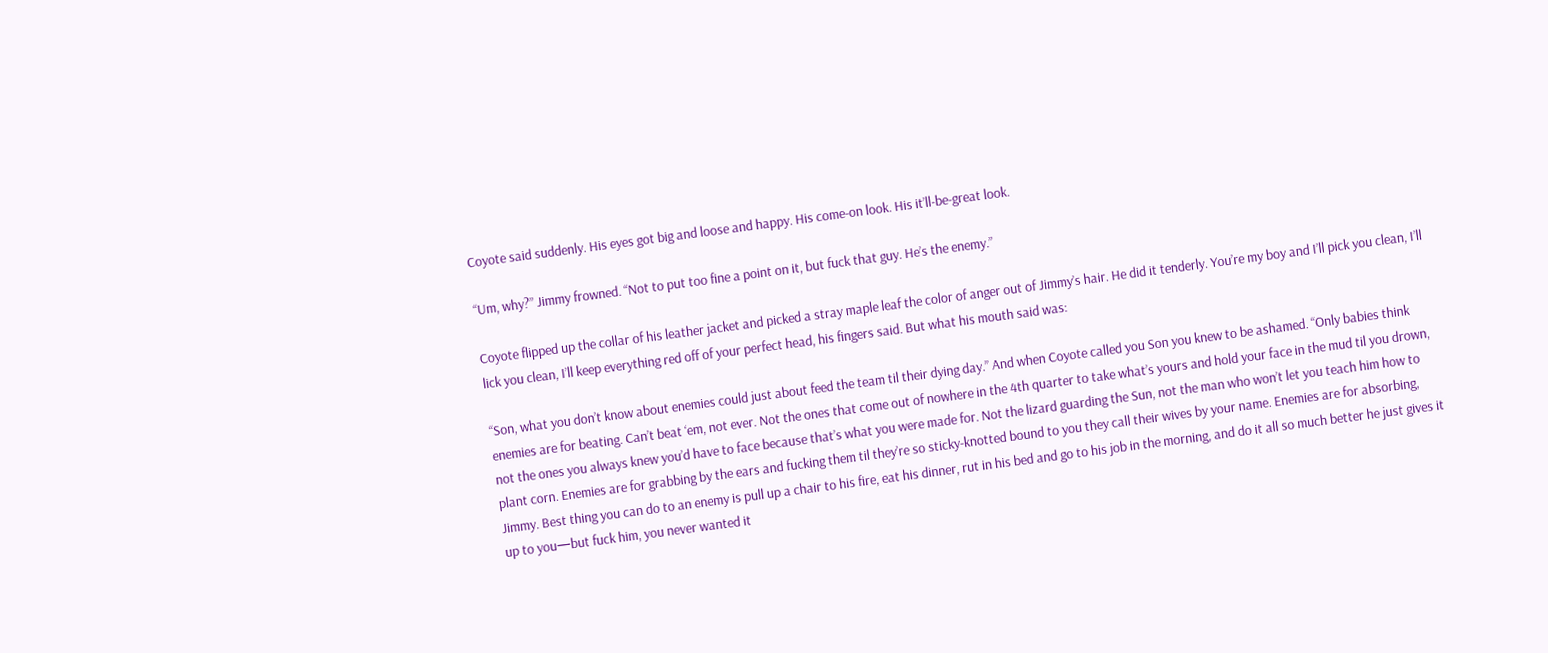Coyote said suddenly. His eyes got big and loose and happy. His come-on look. His it’ll-be-great look.

“Um, why?” Jimmy frowned. “Not to put too fine a point on it, but fuck that guy. He’s the enemy.”

Coyote flipped up the collar of his leather jacket and picked a stray maple leaf the color of anger out of Jimmy’s hair. He did it tenderly. You’re my boy and I’ll pick you clean, I’ll lick you clean, I’ll keep everything red off of your perfect head, his fingers said. But what his mouth said was:

“Son, what you don’t know about enemies could just about feed the team til their dying day.” And when Coyote called you Son you knew to be ashamed. “Only babies think enemies are for beating. Can’t beat ‘em, not ever. Not the ones that come out of nowhere in the 4th quarter to take what’s yours and hold your face in the mud til you drown, not the ones you always knew you’d have to face because that’s what you were made for. Not the lizard guarding the Sun, not the man who won’t let you teach him how to plant corn. Enemies are for grabbing by the ears and fucking them til they’re so sticky-knotted bound to you they call their wives by your name. Enemies are for absorbing, Jimmy. Best thing you can do to an enemy is pull up a chair to his fire, eat his dinner, rut in his bed and go to his job in the morning, and do it all so much better he just gives it up to you—but fuck him, you never wanted it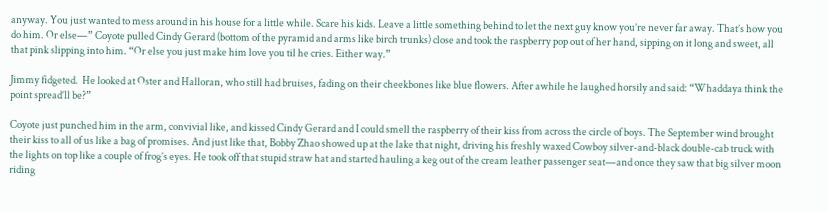anyway. You just wanted to mess around in his house for a little while. Scare his kids. Leave a little something behind to let the next guy know you’re never far away. That’s how you do him. Or else—” Coyote pulled Cindy Gerard (bottom of the pyramid and arms like birch trunks) close and took the raspberry pop out of her hand, sipping on it long and sweet, all that pink slipping into him. “Or else you just make him love you til he cries. Either way.”

Jimmy fidgeted.  He looked at Oster and Halloran, who still had bruises, fading on their cheekbones like blue flowers. After awhile he laughed horsily and said: “Whaddaya think the point spread’ll be?”

Coyote just punched him in the arm, convivial like, and kissed Cindy Gerard and I could smell the raspberry of their kiss from across the circle of boys. The September wind brought their kiss to all of us like a bag of promises. And just like that, Bobby Zhao showed up at the lake that night, driving his freshly waxed Cowboy silver-and-black double-cab truck with the lights on top like a couple of frog’s eyes. He took off that stupid straw hat and started hauling a keg out of the cream leather passenger seat—and once they saw that big silver moon riding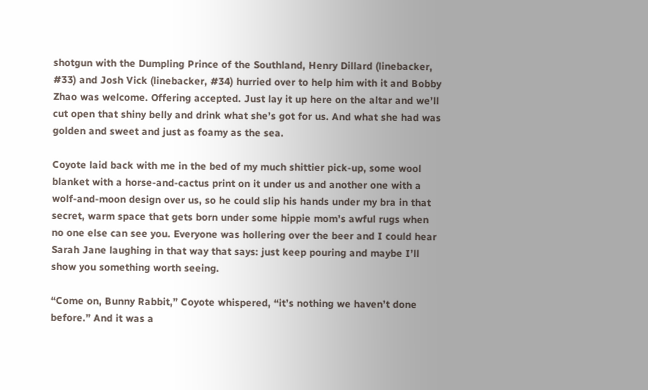shotgun with the Dumpling Prince of the Southland, Henry Dillard (linebacker, #33) and Josh Vick (linebacker, #34) hurried over to help him with it and Bobby Zhao was welcome. Offering accepted. Just lay it up here on the altar and we’ll cut open that shiny belly and drink what she’s got for us. And what she had was golden and sweet and just as foamy as the sea.

Coyote laid back with me in the bed of my much shittier pick-up, some wool blanket with a horse-and-cactus print on it under us and another one with a wolf-and-moon design over us, so he could slip his hands under my bra in that secret, warm space that gets born under some hippie mom’s awful rugs when no one else can see you. Everyone was hollering over the beer and I could hear Sarah Jane laughing in that way that says: just keep pouring and maybe I’ll show you something worth seeing.

“Come on, Bunny Rabbit,” Coyote whispered, “it’s nothing we haven’t done before.” And it was a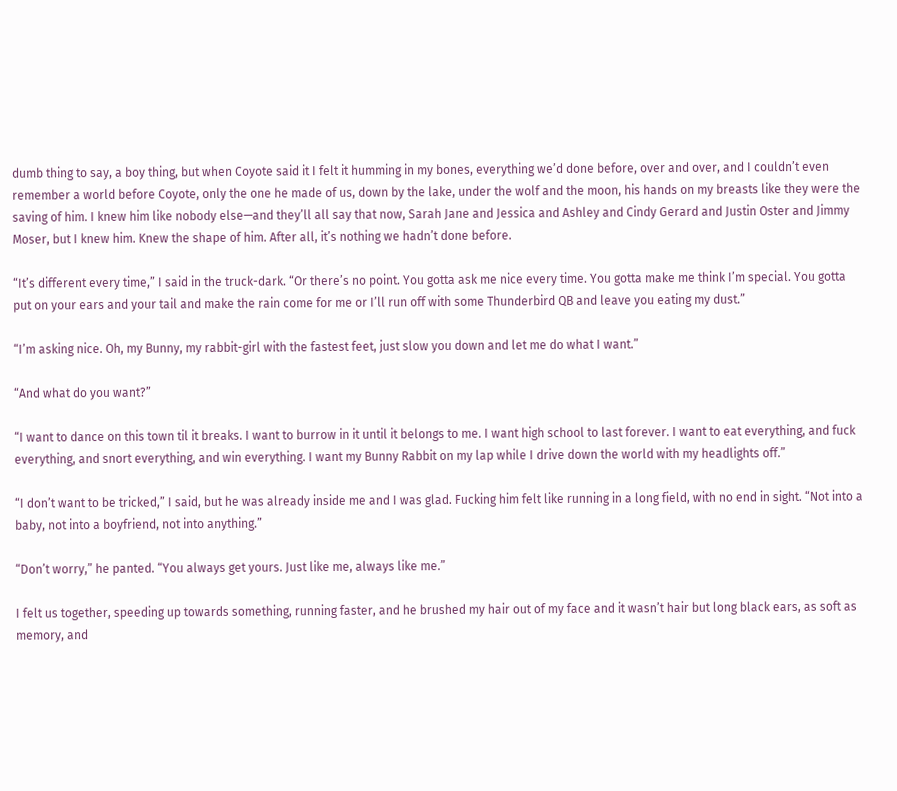dumb thing to say, a boy thing, but when Coyote said it I felt it humming in my bones, everything we’d done before, over and over, and I couldn’t even remember a world before Coyote, only the one he made of us, down by the lake, under the wolf and the moon, his hands on my breasts like they were the saving of him. I knew him like nobody else—and they’ll all say that now, Sarah Jane and Jessica and Ashley and Cindy Gerard and Justin Oster and Jimmy Moser, but I knew him. Knew the shape of him. After all, it’s nothing we hadn’t done before.

“It’s different every time,” I said in the truck-dark. “Or there’s no point. You gotta ask me nice every time. You gotta make me think I’m special. You gotta put on your ears and your tail and make the rain come for me or I’ll run off with some Thunderbird QB and leave you eating my dust.”

“I’m asking nice. Oh, my Bunny, my rabbit-girl with the fastest feet, just slow you down and let me do what I want.”

“And what do you want?”

“I want to dance on this town til it breaks. I want to burrow in it until it belongs to me. I want high school to last forever. I want to eat everything, and fuck everything, and snort everything, and win everything. I want my Bunny Rabbit on my lap while I drive down the world with my headlights off.”

“I don’t want to be tricked,” I said, but he was already inside me and I was glad. Fucking him felt like running in a long field, with no end in sight. “Not into a baby, not into a boyfriend, not into anything.”

“Don’t worry,” he panted. “You always get yours. Just like me, always like me.”

I felt us together, speeding up towards something, running faster, and he brushed my hair out of my face and it wasn’t hair but long black ears, as soft as memory, and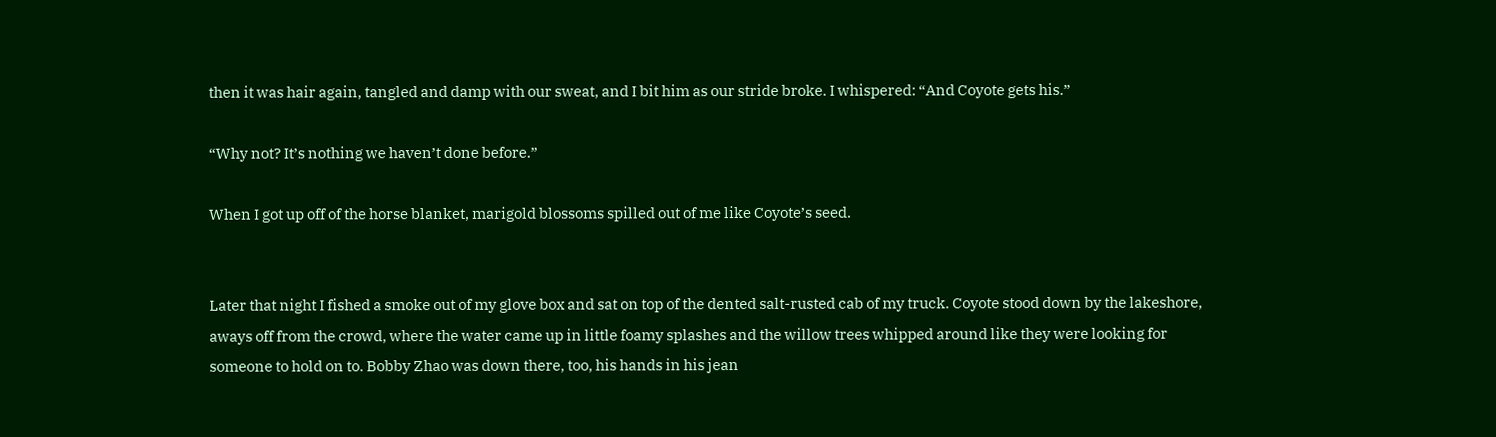then it was hair again, tangled and damp with our sweat, and I bit him as our stride broke. I whispered: “And Coyote gets his.”

“Why not? It’s nothing we haven’t done before.”

When I got up off of the horse blanket, marigold blossoms spilled out of me like Coyote’s seed.


Later that night I fished a smoke out of my glove box and sat on top of the dented salt-rusted cab of my truck. Coyote stood down by the lakeshore, aways off from the crowd, where the water came up in little foamy splashes and the willow trees whipped around like they were looking for someone to hold on to. Bobby Zhao was down there, too, his hands in his jean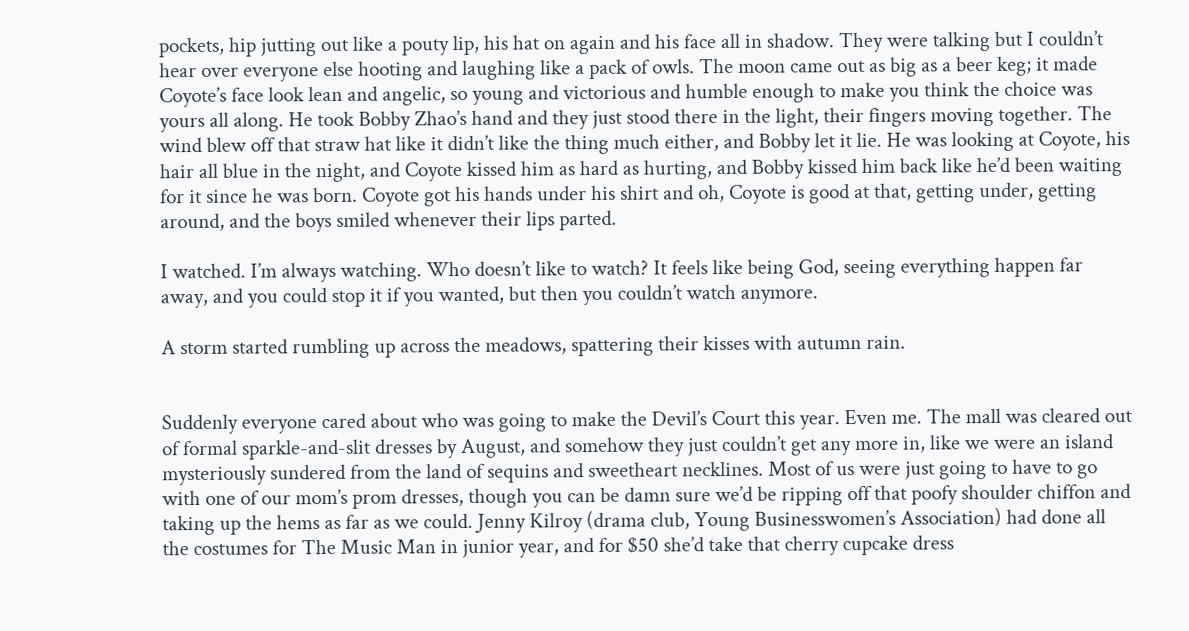pockets, hip jutting out like a pouty lip, his hat on again and his face all in shadow. They were talking but I couldn’t hear over everyone else hooting and laughing like a pack of owls. The moon came out as big as a beer keg; it made Coyote’s face look lean and angelic, so young and victorious and humble enough to make you think the choice was yours all along. He took Bobby Zhao’s hand and they just stood there in the light, their fingers moving together. The wind blew off that straw hat like it didn’t like the thing much either, and Bobby let it lie. He was looking at Coyote, his hair all blue in the night, and Coyote kissed him as hard as hurting, and Bobby kissed him back like he’d been waiting for it since he was born. Coyote got his hands under his shirt and oh, Coyote is good at that, getting under, getting around, and the boys smiled whenever their lips parted.

I watched. I’m always watching. Who doesn’t like to watch? It feels like being God, seeing everything happen far away, and you could stop it if you wanted, but then you couldn’t watch anymore.

A storm started rumbling up across the meadows, spattering their kisses with autumn rain.


Suddenly everyone cared about who was going to make the Devil’s Court this year. Even me. The mall was cleared out of formal sparkle-and-slit dresses by August, and somehow they just couldn’t get any more in, like we were an island mysteriously sundered from the land of sequins and sweetheart necklines. Most of us were just going to have to go with one of our mom’s prom dresses, though you can be damn sure we’d be ripping off that poofy shoulder chiffon and taking up the hems as far as we could. Jenny Kilroy (drama club, Young Businesswomen’s Association) had done all the costumes for The Music Man in junior year, and for $50 she’d take that cherry cupcake dress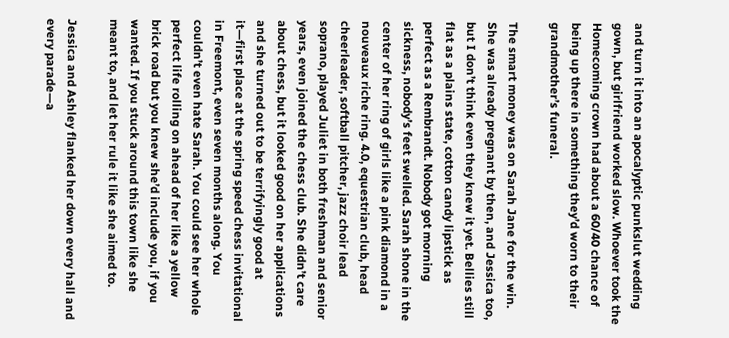and turn it into an apocalyptic punkslut wedding gown, but girlfriend worked slow. Whoever took the Homecoming crown had about a 60/40 chance of being up there in something they’d worn to their grandmother’s funeral.

The smart money was on Sarah Jane for the win. She was already pregnant by then, and Jessica too, but I don’t think even they knew it yet. Bellies still flat as a plains state, cotton candy lipstick as perfect as a Rembrandt. Nobody got morning sickness, nobody’s feet swelled. Sarah shone in the center of her ring of girls like a pink diamond in a nouveaux riche ring. 4.0, equestrian club, head cheerleader, softball pitcher, jazz choir lead soprano, played Juliet in both freshman and senior years, even joined the chess club. She didn’t care about chess, but it looked good on her applications and she turned out to be terrifyingly good at it—first place at the spring speed chess invitational in Freemont, even seven months along. You couldn’t even hate Sarah. You could see her whole perfect life rolling on ahead of her like a yellow brick road but you knew she’d include you, if you wanted. If you stuck around this town like she meant to, and let her rule it like she aimed to.

Jessica and Ashley flanked her down every hall and every parade—a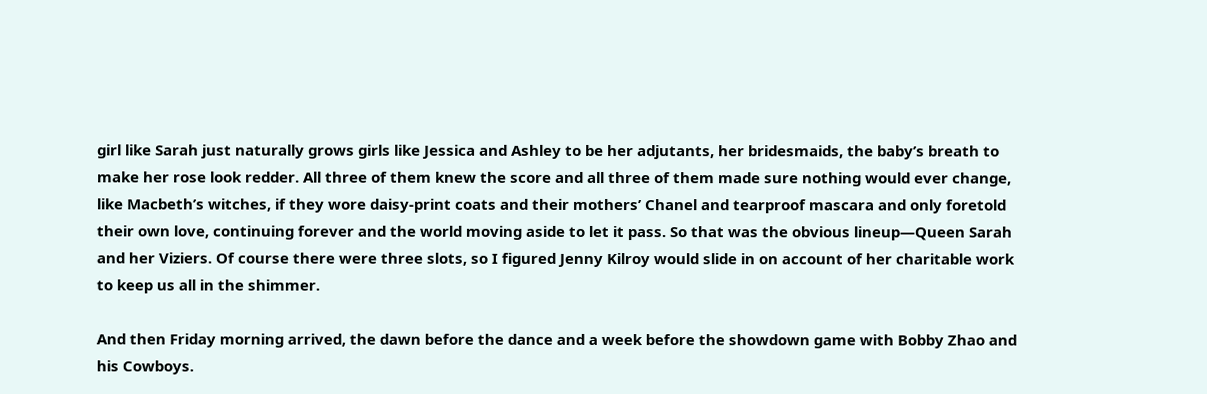girl like Sarah just naturally grows girls like Jessica and Ashley to be her adjutants, her bridesmaids, the baby’s breath to make her rose look redder. All three of them knew the score and all three of them made sure nothing would ever change, like Macbeth’s witches, if they wore daisy-print coats and their mothers’ Chanel and tearproof mascara and only foretold their own love, continuing forever and the world moving aside to let it pass. So that was the obvious lineup—Queen Sarah and her Viziers. Of course there were three slots, so I figured Jenny Kilroy would slide in on account of her charitable work to keep us all in the shimmer.

And then Friday morning arrived, the dawn before the dance and a week before the showdown game with Bobby Zhao and his Cowboys.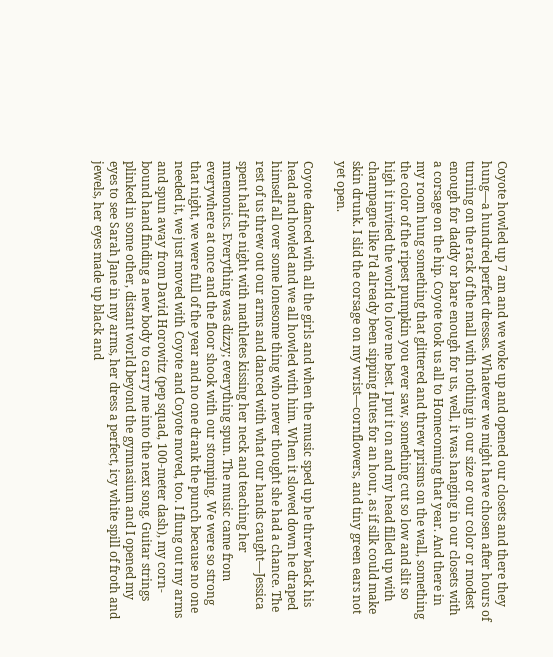Coyote howled up 7 am and we woke up and opened our closets and there they hung—a hundred perfect dresses. Whatever we might have chosen after hours of turning on the rack of the mall with nothing in our size or our color or modest enough for daddy or bare enough for us, well, it was hanging in our closets with a corsage on the hip. Coyote took us all to Homecoming that year. And there in my room hung something that glittered and threw prisms on the wall, something the color of the ripest pumpkin you ever saw, something cut so low and slit so high it invited the world to love me best. I put it on and my head filled up with champagne like I’d already been sipping flutes for an hour, as if silk could make skin drunk. I slid the corsage on my wrist—cornflowers, and tiny green ears not yet open.

Coyote danced with all the girls and when the music sped up he threw back his head and howled and we all howled with him. When it slowed down he draped himself all over some lonesome thing who never thought she had a chance. The rest of us threw out our arms and danced with what our hands caught—Jessica spent half the night with mathletes kissing her neck and teaching her mnemonics. Everything was dizzy; everything spun. The music came from everywhere at once and the floor shook with our stomping. We were so strong that night, we were full of the year and no one drank the punch because no one needed it, we just moved with Coyote and Coyote moved, too. I flung out my arms and spun away from David Horowitz (pep squad, 100-meter dash), my corn-bound hand finding a new body to carry me into the next song. Guitar strings plinked in some other, distant world beyond the gymnasium and I opened my eyes to see Sarah Jane in my arms, her dress a perfect, icy white spill of froth and jewels, her eyes made up black and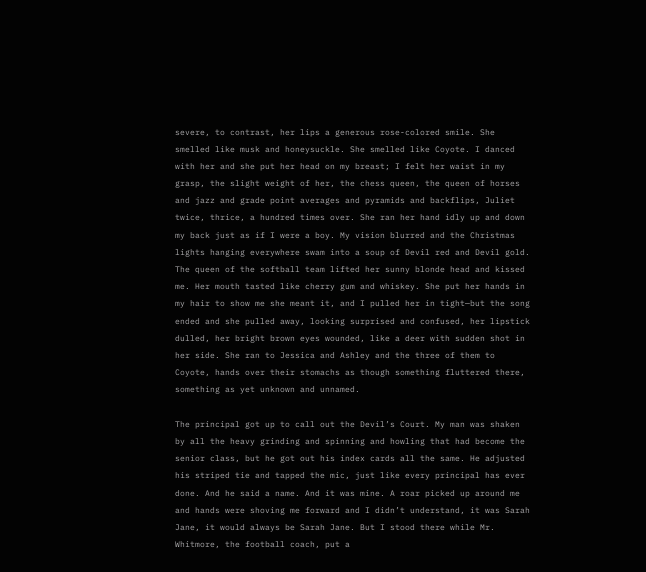severe, to contrast, her lips a generous rose-colored smile. She smelled like musk and honeysuckle. She smelled like Coyote. I danced with her and she put her head on my breast; I felt her waist in my grasp, the slight weight of her, the chess queen, the queen of horses and jazz and grade point averages and pyramids and backflips, Juliet twice, thrice, a hundred times over. She ran her hand idly up and down my back just as if I were a boy. My vision blurred and the Christmas lights hanging everywhere swam into a soup of Devil red and Devil gold. The queen of the softball team lifted her sunny blonde head and kissed me. Her mouth tasted like cherry gum and whiskey. She put her hands in my hair to show me she meant it, and I pulled her in tight—but the song ended and she pulled away, looking surprised and confused, her lipstick dulled, her bright brown eyes wounded, like a deer with sudden shot in her side. She ran to Jessica and Ashley and the three of them to Coyote, hands over their stomachs as though something fluttered there, something as yet unknown and unnamed.

The principal got up to call out the Devil’s Court. My man was shaken by all the heavy grinding and spinning and howling that had become the senior class, but he got out his index cards all the same. He adjusted his striped tie and tapped the mic, just like every principal has ever done. And he said a name. And it was mine. A roar picked up around me and hands were shoving me forward and I didn’t understand, it was Sarah Jane, it would always be Sarah Jane. But I stood there while Mr. Whitmore, the football coach, put a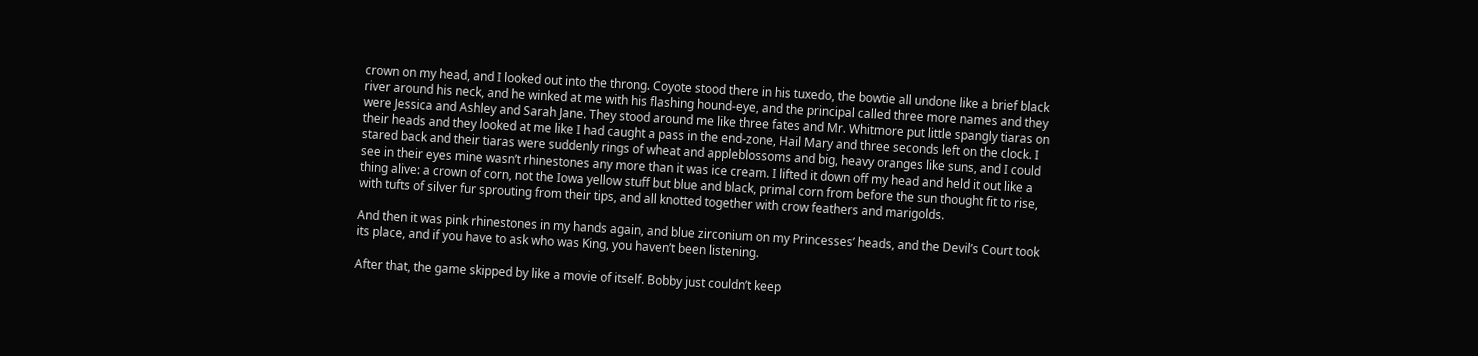crown on my head, and I looked out into the throng. Coyote stood there in his tuxedo, the bowtie all undone like a brief black river around his neck, and he winked at me with his flashing hound-eye, and the principal called three more names and they were Jessica and Ashley and Sarah Jane. They stood around me like three fates and Mr. Whitmore put little spangly tiaras on their heads and they looked at me like I had caught a pass in the end-zone, Hail Mary and three seconds left on the clock. I stared back and their tiaras were suddenly rings of wheat and appleblossoms and big, heavy oranges like suns, and I could see in their eyes mine wasn’t rhinestones any more than it was ice cream. I lifted it down off my head and held it out like a thing alive: a crown of corn, not the Iowa yellow stuff but blue and black, primal corn from before the sun thought fit to rise, with tufts of silver fur sprouting from their tips, and all knotted together with crow feathers and marigolds.

And then it was pink rhinestones in my hands again, and blue zirconium on my Princesses’ heads, and the Devil’s Court took its place, and if you have to ask who was King, you haven’t been listening.

After that, the game skipped by like a movie of itself. Bobby just couldn’t keep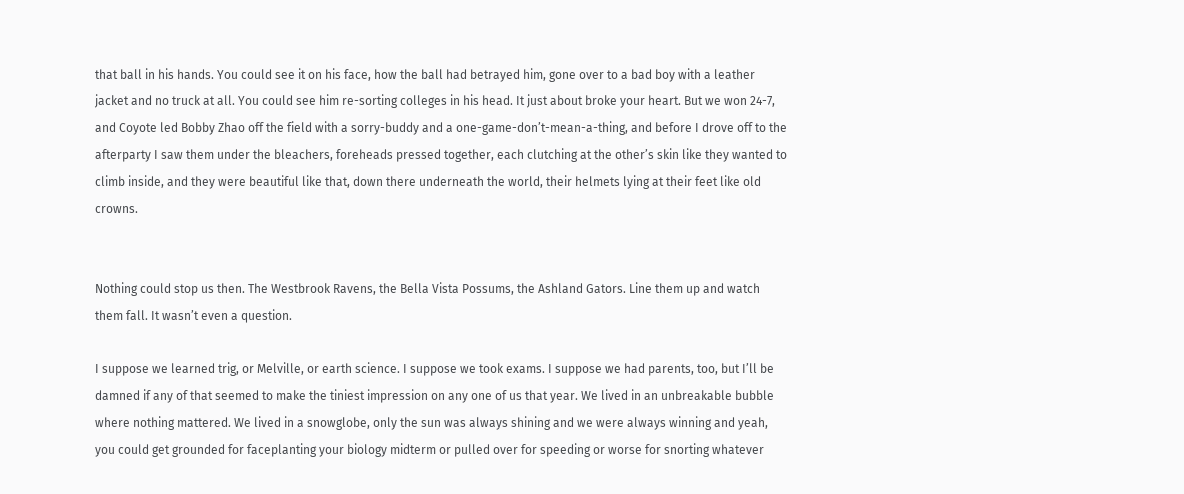that ball in his hands. You could see it on his face, how the ball had betrayed him, gone over to a bad boy with a leather jacket and no truck at all. You could see him re-sorting colleges in his head. It just about broke your heart. But we won 24-7, and Coyote led Bobby Zhao off the field with a sorry-buddy and a one-game-don’t-mean-a-thing, and before I drove off to the afterparty I saw them under the bleachers, foreheads pressed together, each clutching at the other’s skin like they wanted to climb inside, and they were beautiful like that, down there underneath the world, their helmets lying at their feet like old crowns.


Nothing could stop us then. The Westbrook Ravens, the Bella Vista Possums, the Ashland Gators. Line them up and watch them fall. It wasn’t even a question.

I suppose we learned trig, or Melville, or earth science. I suppose we took exams. I suppose we had parents, too, but I’ll be damned if any of that seemed to make the tiniest impression on any one of us that year. We lived in an unbreakable bubble where nothing mattered. We lived in a snowglobe, only the sun was always shining and we were always winning and yeah, you could get grounded for faceplanting your biology midterm or pulled over for speeding or worse for snorting whatever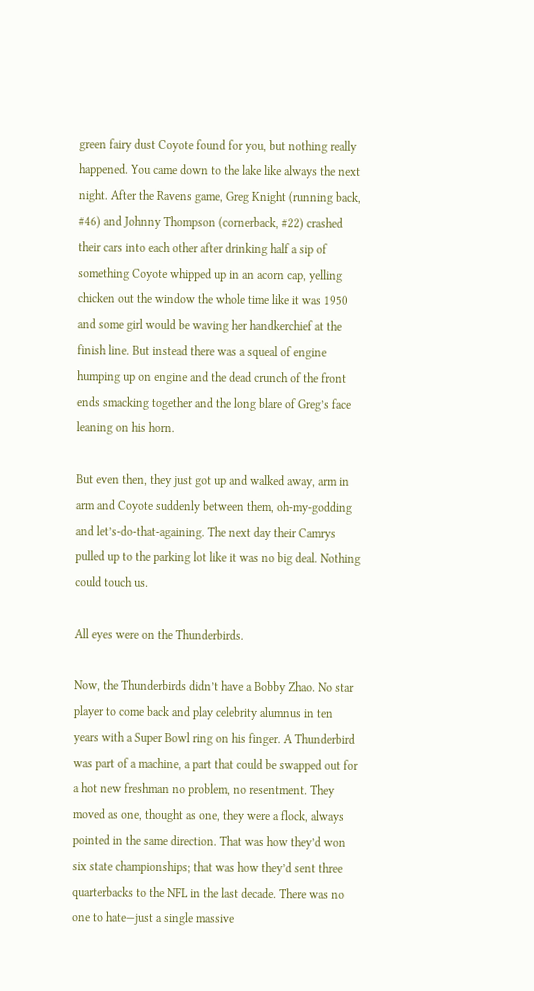green fairy dust Coyote found for you, but nothing really happened. You came down to the lake like always the next night. After the Ravens game, Greg Knight (running back, #46) and Johnny Thompson (cornerback, #22) crashed their cars into each other after drinking half a sip of something Coyote whipped up in an acorn cap, yelling chicken out the window the whole time like it was 1950 and some girl would be waving her handkerchief at the finish line. But instead there was a squeal of engine humping up on engine and the dead crunch of the front ends smacking together and the long blare of Greg’s face leaning on his horn.

But even then, they just got up and walked away, arm in arm and Coyote suddenly between them, oh-my-godding and let’s-do-that-againing. The next day their Camrys pulled up to the parking lot like it was no big deal. Nothing could touch us.

All eyes were on the Thunderbirds.

Now, the Thunderbirds didn’t have a Bobby Zhao. No star player to come back and play celebrity alumnus in ten years with a Super Bowl ring on his finger. A Thunderbird was part of a machine, a part that could be swapped out for a hot new freshman no problem, no resentment. They moved as one, thought as one, they were a flock, always pointed in the same direction. That was how they’d won six state championships; that was how they’d sent three quarterbacks to the NFL in the last decade. There was no one to hate—just a single massive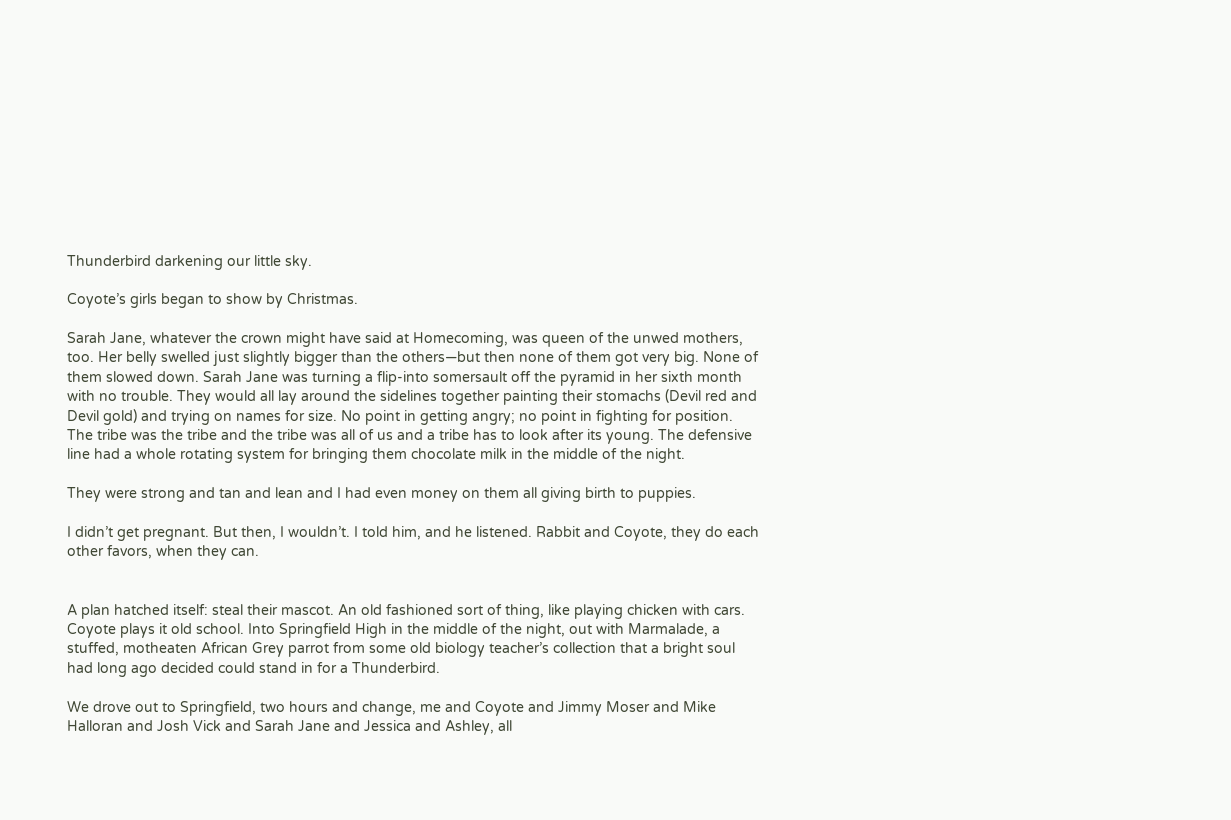Thunderbird darkening our little sky.

Coyote’s girls began to show by Christmas.

Sarah Jane, whatever the crown might have said at Homecoming, was queen of the unwed mothers, too. Her belly swelled just slightly bigger than the others—but then none of them got very big. None of them slowed down. Sarah Jane was turning a flip-into somersault off the pyramid in her sixth month with no trouble. They would all lay around the sidelines together painting their stomachs (Devil red and Devil gold) and trying on names for size. No point in getting angry; no point in fighting for position. The tribe was the tribe and the tribe was all of us and a tribe has to look after its young. The defensive line had a whole rotating system for bringing them chocolate milk in the middle of the night.

They were strong and tan and lean and I had even money on them all giving birth to puppies.

I didn’t get pregnant. But then, I wouldn’t. I told him, and he listened. Rabbit and Coyote, they do each other favors, when they can.


A plan hatched itself: steal their mascot. An old fashioned sort of thing, like playing chicken with cars. Coyote plays it old school. Into Springfield High in the middle of the night, out with Marmalade, a stuffed, motheaten African Grey parrot from some old biology teacher’s collection that a bright soul had long ago decided could stand in for a Thunderbird.

We drove out to Springfield, two hours and change, me and Coyote and Jimmy Moser and Mike Halloran and Josh Vick and Sarah Jane and Jessica and Ashley, all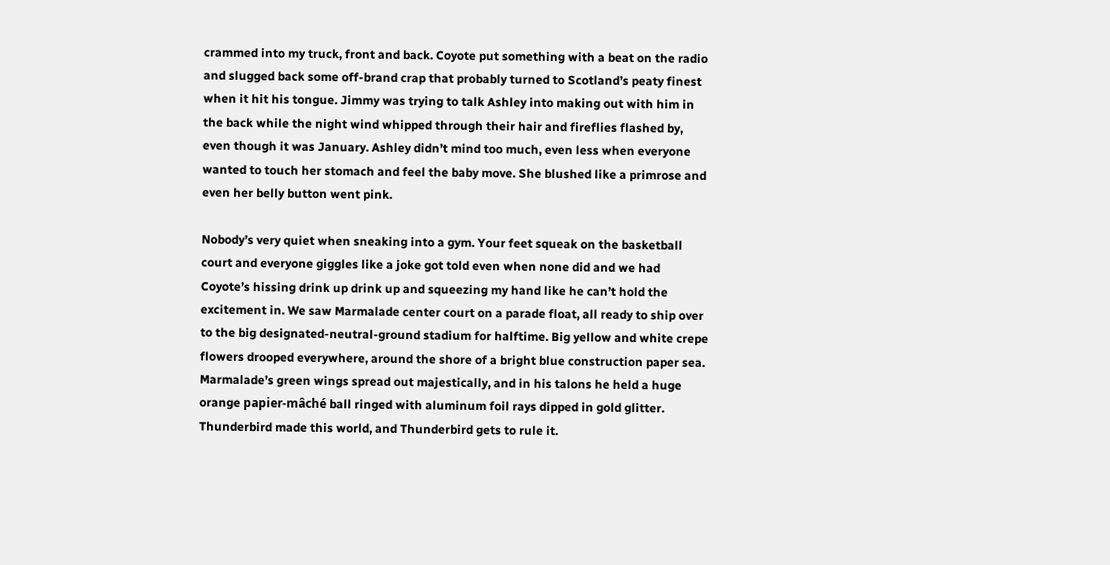crammed into my truck, front and back. Coyote put something with a beat on the radio and slugged back some off-brand crap that probably turned to Scotland’s peaty finest when it hit his tongue. Jimmy was trying to talk Ashley into making out with him in the back while the night wind whipped through their hair and fireflies flashed by, even though it was January. Ashley didn’t mind too much, even less when everyone wanted to touch her stomach and feel the baby move. She blushed like a primrose and even her belly button went pink.

Nobody’s very quiet when sneaking into a gym. Your feet squeak on the basketball court and everyone giggles like a joke got told even when none did and we had Coyote’s hissing drink up drink up and squeezing my hand like he can’t hold the excitement in. We saw Marmalade center court on a parade float, all ready to ship over to the big designated-neutral-ground stadium for halftime. Big yellow and white crepe flowers drooped everywhere, around the shore of a bright blue construction paper sea. Marmalade’s green wings spread out majestically, and in his talons he held a huge orange papier-mâché ball ringed with aluminum foil rays dipped in gold glitter. Thunderbird made this world, and Thunderbird gets to rule it.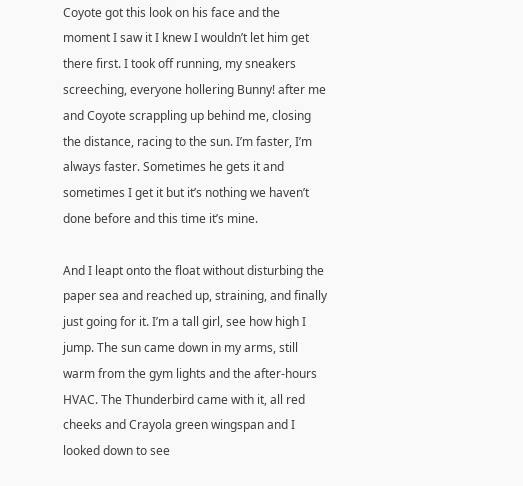Coyote got this look on his face and the moment I saw it I knew I wouldn’t let him get there first. I took off running, my sneakers screeching, everyone hollering Bunny! after me and Coyote scrappling up behind me, closing the distance, racing to the sun. I’m faster, I’m always faster. Sometimes he gets it and sometimes I get it but it’s nothing we haven’t done before and this time it’s mine.

And I leapt onto the float without disturbing the paper sea and reached up, straining, and finally just going for it. I’m a tall girl, see how high I jump. The sun came down in my arms, still warm from the gym lights and the after-hours HVAC. The Thunderbird came with it, all red cheeks and Crayola green wingspan and I looked down to see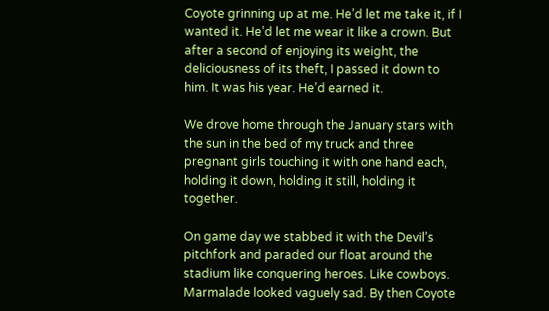Coyote grinning up at me. He’d let me take it, if I wanted it. He’d let me wear it like a crown. But after a second of enjoying its weight, the deliciousness of its theft, I passed it down to him. It was his year. He’d earned it.

We drove home through the January stars with the sun in the bed of my truck and three pregnant girls touching it with one hand each, holding it down, holding it still, holding it together.

On game day we stabbed it with the Devil’s pitchfork and paraded our float around the stadium like conquering heroes. Like cowboys. Marmalade looked vaguely sad. By then Coyote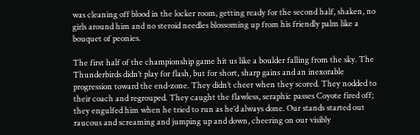was cleaning off blood in the locker room, getting ready for the second half, shaken, no girls around him and no steroid needles blossoming up from his friendly palm like a bouquet of peonies.

The first half of the championship game hit us like a boulder falling from the sky. The Thunderbirds didn’t play for flash, but for short, sharp gains and an inexorable progression toward the end-zone. They didn’t cheer when they scored. They nodded to their coach and regrouped. They caught the flawless, seraphic passes Coyote fired off; they engulfed him when he tried to run as he’d always done. Our stands started out raucous and screaming and jumping up and down, cheering on our visibly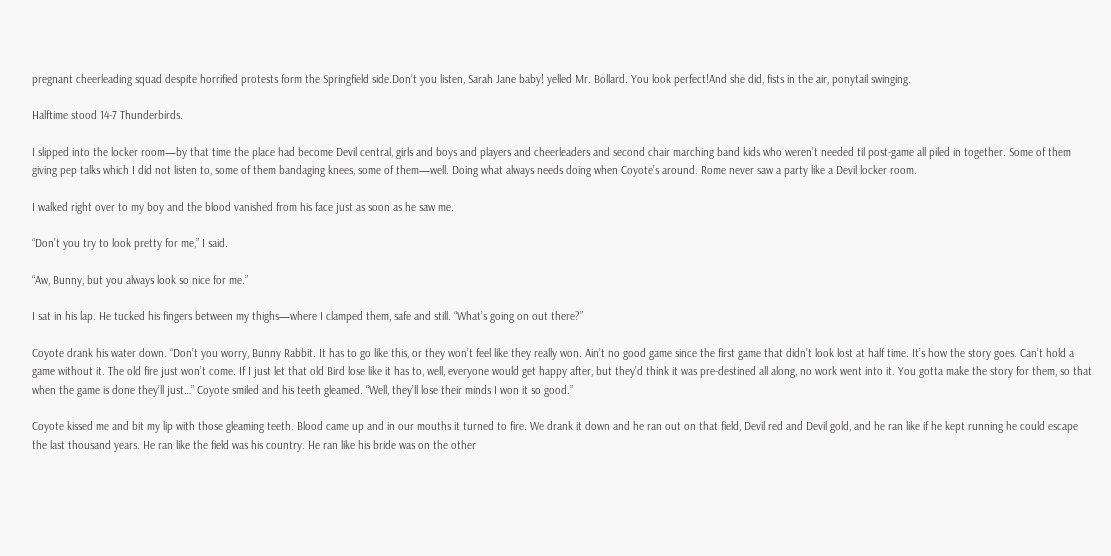pregnant cheerleading squad despite horrified protests form the Springfield side.Don’t you listen, Sarah Jane baby! yelled Mr. Bollard. You look perfect!And she did, fists in the air, ponytail swinging.

Halftime stood 14-7 Thunderbirds.

I slipped into the locker room—by that time the place had become Devil central, girls and boys and players and cheerleaders and second chair marching band kids who weren’t needed til post-game all piled in together. Some of them giving pep talks which I did not listen to, some of them bandaging knees, some of them—well. Doing what always needs doing when Coyote’s around. Rome never saw a party like a Devil locker room.

I walked right over to my boy and the blood vanished from his face just as soon as he saw me.

“Don’t you try to look pretty for me,” I said.

“Aw, Bunny, but you always look so nice for me.”

I sat in his lap. He tucked his fingers between my thighs—where I clamped them, safe and still. “What’s going on out there?”

Coyote drank his water down. “Don’t you worry, Bunny Rabbit. It has to go like this, or they won’t feel like they really won. Ain’t no good game since the first game that didn’t look lost at half time. It’s how the story goes. Can’t hold a game without it. The old fire just won’t come. If I just let that old Bird lose like it has to, well, everyone would get happy after, but they’d think it was pre-destined all along, no work went into it. You gotta make the story for them, so that when the game is done they’ll just…” Coyote smiled and his teeth gleamed. “Well, they’ll lose their minds I won it so good.”

Coyote kissed me and bit my lip with those gleaming teeth. Blood came up and in our mouths it turned to fire. We drank it down and he ran out on that field, Devil red and Devil gold, and he ran like if he kept running he could escape the last thousand years. He ran like the field was his country. He ran like his bride was on the other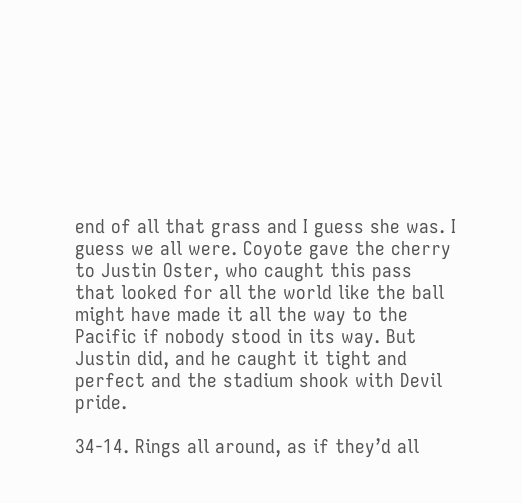end of all that grass and I guess she was. I guess we all were. Coyote gave the cherry to Justin Oster, who caught this pass that looked for all the world like the ball might have made it all the way to the Pacific if nobody stood in its way. But Justin did, and he caught it tight and perfect and the stadium shook with Devil pride.

34-14. Rings all around, as if they’d all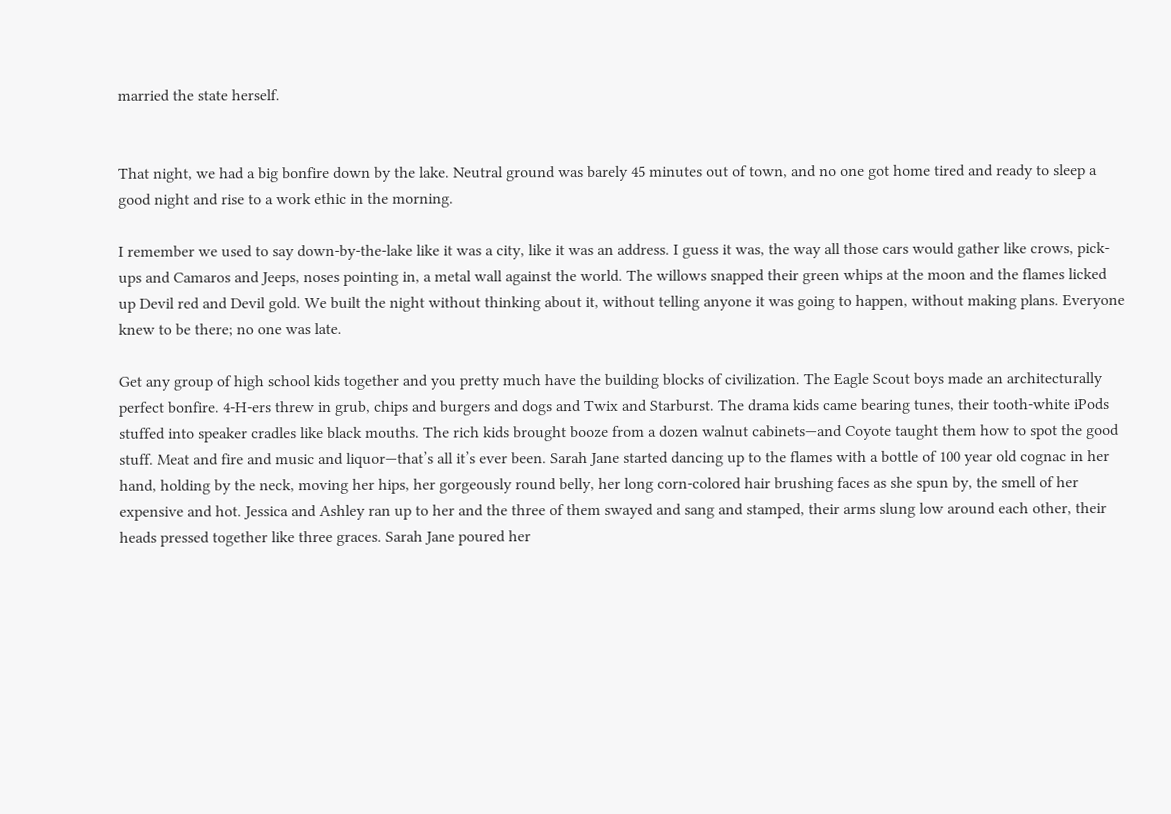married the state herself.


That night, we had a big bonfire down by the lake. Neutral ground was barely 45 minutes out of town, and no one got home tired and ready to sleep a good night and rise to a work ethic in the morning.

I remember we used to say down-by-the-lake like it was a city, like it was an address. I guess it was, the way all those cars would gather like crows, pick-ups and Camaros and Jeeps, noses pointing in, a metal wall against the world. The willows snapped their green whips at the moon and the flames licked up Devil red and Devil gold. We built the night without thinking about it, without telling anyone it was going to happen, without making plans. Everyone knew to be there; no one was late.

Get any group of high school kids together and you pretty much have the building blocks of civilization. The Eagle Scout boys made an architecturally perfect bonfire. 4-H-ers threw in grub, chips and burgers and dogs and Twix and Starburst. The drama kids came bearing tunes, their tooth-white iPods stuffed into speaker cradles like black mouths. The rich kids brought booze from a dozen walnut cabinets—and Coyote taught them how to spot the good stuff. Meat and fire and music and liquor—that’s all it’s ever been. Sarah Jane started dancing up to the flames with a bottle of 100 year old cognac in her hand, holding by the neck, moving her hips, her gorgeously round belly, her long corn-colored hair brushing faces as she spun by, the smell of her expensive and hot. Jessica and Ashley ran up to her and the three of them swayed and sang and stamped, their arms slung low around each other, their heads pressed together like three graces. Sarah Jane poured her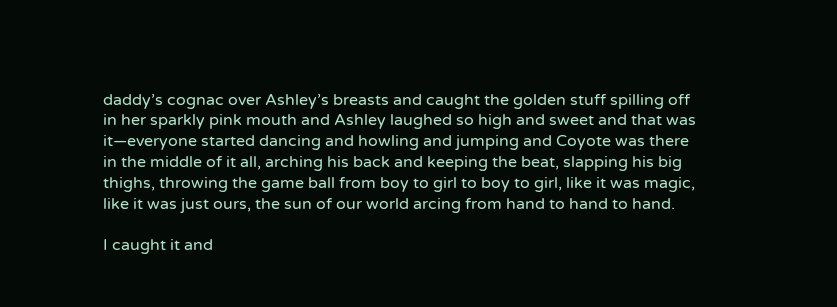daddy’s cognac over Ashley’s breasts and caught the golden stuff spilling off in her sparkly pink mouth and Ashley laughed so high and sweet and that was it—everyone started dancing and howling and jumping and Coyote was there in the middle of it all, arching his back and keeping the beat, slapping his big thighs, throwing the game ball from boy to girl to boy to girl, like it was magic, like it was just ours, the sun of our world arcing from hand to hand to hand.

I caught it and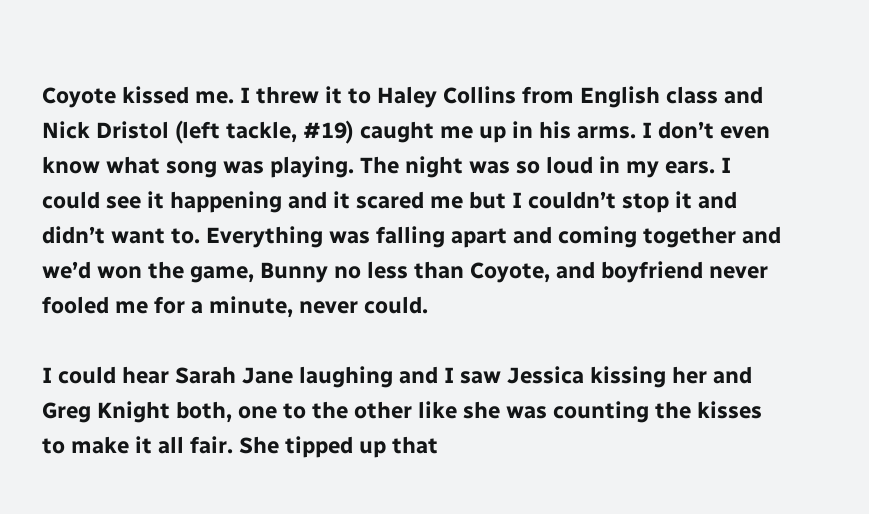Coyote kissed me. I threw it to Haley Collins from English class and Nick Dristol (left tackle, #19) caught me up in his arms. I don’t even know what song was playing. The night was so loud in my ears. I could see it happening and it scared me but I couldn’t stop it and didn’t want to. Everything was falling apart and coming together and we’d won the game, Bunny no less than Coyote, and boyfriend never fooled me for a minute, never could.

I could hear Sarah Jane laughing and I saw Jessica kissing her and Greg Knight both, one to the other like she was counting the kisses to make it all fair. She tipped up that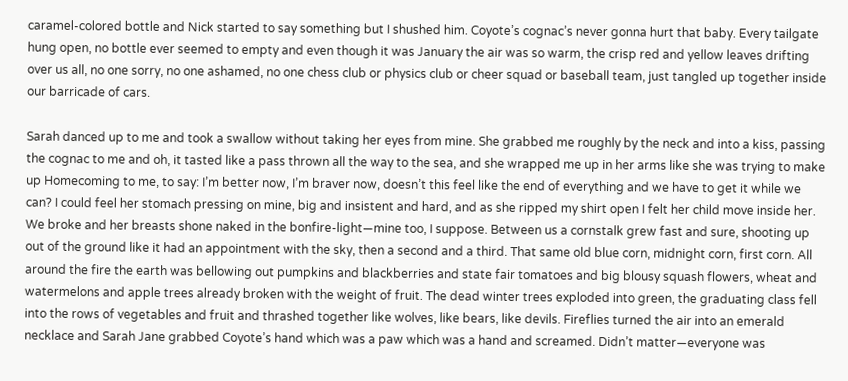caramel-colored bottle and Nick started to say something but I shushed him. Coyote’s cognac’s never gonna hurt that baby. Every tailgate hung open, no bottle ever seemed to empty and even though it was January the air was so warm, the crisp red and yellow leaves drifting over us all, no one sorry, no one ashamed, no one chess club or physics club or cheer squad or baseball team, just tangled up together inside our barricade of cars.

Sarah danced up to me and took a swallow without taking her eyes from mine. She grabbed me roughly by the neck and into a kiss, passing the cognac to me and oh, it tasted like a pass thrown all the way to the sea, and she wrapped me up in her arms like she was trying to make up Homecoming to me, to say: I’m better now, I’m braver now, doesn’t this feel like the end of everything and we have to get it while we can? I could feel her stomach pressing on mine, big and insistent and hard, and as she ripped my shirt open I felt her child move inside her. We broke and her breasts shone naked in the bonfire-light—mine too, I suppose. Between us a cornstalk grew fast and sure, shooting up out of the ground like it had an appointment with the sky, then a second and a third. That same old blue corn, midnight corn, first corn. All around the fire the earth was bellowing out pumpkins and blackberries and state fair tomatoes and big blousy squash flowers, wheat and watermelons and apple trees already broken with the weight of fruit. The dead winter trees exploded into green, the graduating class fell into the rows of vegetables and fruit and thrashed together like wolves, like bears, like devils. Fireflies turned the air into an emerald necklace and Sarah Jane grabbed Coyote’s hand which was a paw which was a hand and screamed. Didn’t matter—everyone was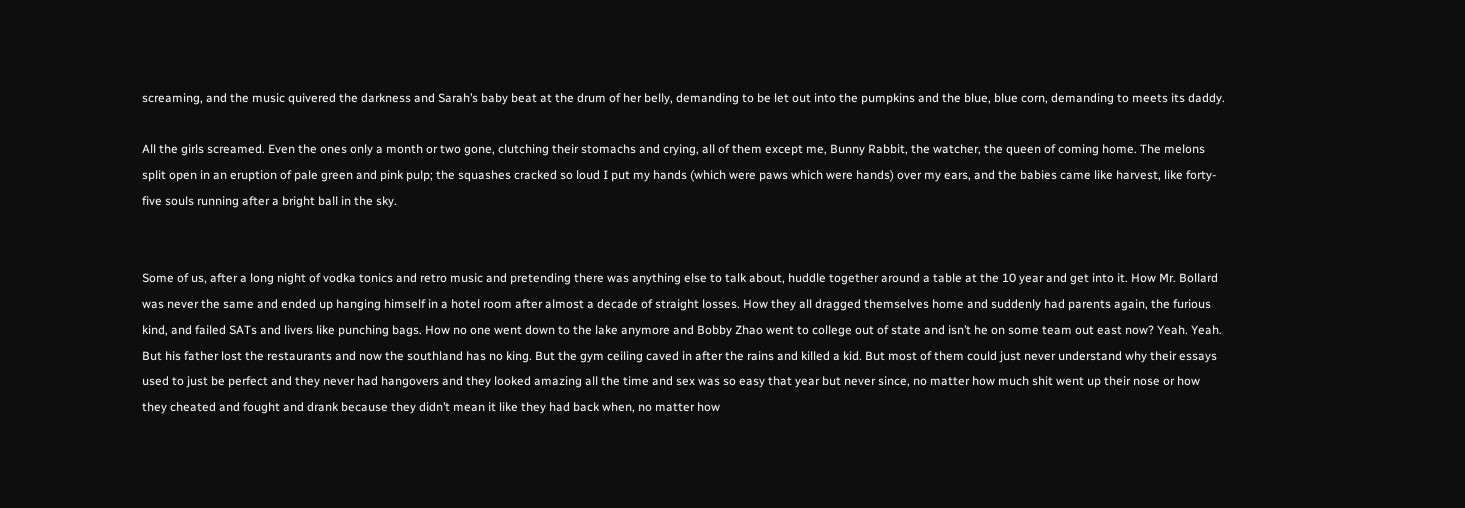screaming, and the music quivered the darkness and Sarah’s baby beat at the drum of her belly, demanding to be let out into the pumpkins and the blue, blue corn, demanding to meets its daddy.

All the girls screamed. Even the ones only a month or two gone, clutching their stomachs and crying, all of them except me, Bunny Rabbit, the watcher, the queen of coming home. The melons split open in an eruption of pale green and pink pulp; the squashes cracked so loud I put my hands (which were paws which were hands) over my ears, and the babies came like harvest, like forty-five souls running after a bright ball in the sky.


Some of us, after a long night of vodka tonics and retro music and pretending there was anything else to talk about, huddle together around a table at the 10 year and get into it. How Mr. Bollard was never the same and ended up hanging himself in a hotel room after almost a decade of straight losses. How they all dragged themselves home and suddenly had parents again, the furious kind, and failed SATs and livers like punching bags. How no one went down to the lake anymore and Bobby Zhao went to college out of state and isn’t he on some team out east now? Yeah. Yeah. But his father lost the restaurants and now the southland has no king. But the gym ceiling caved in after the rains and killed a kid. But most of them could just never understand why their essays used to just be perfect and they never had hangovers and they looked amazing all the time and sex was so easy that year but never since, no matter how much shit went up their nose or how they cheated and fought and drank because they didn’t mean it like they had back when, no matter how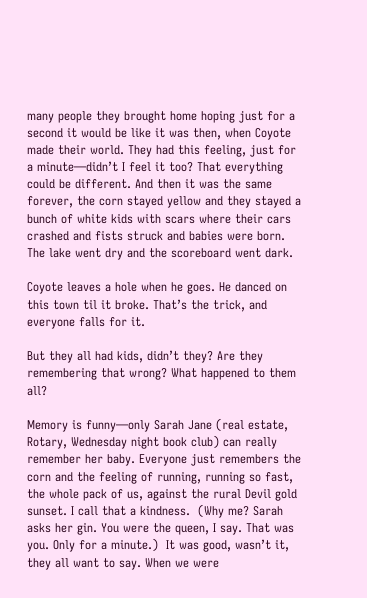many people they brought home hoping just for a second it would be like it was then, when Coyote made their world. They had this feeling, just for a minute—didn’t I feel it too? That everything could be different. And then it was the same forever, the corn stayed yellow and they stayed a bunch of white kids with scars where their cars crashed and fists struck and babies were born. The lake went dry and the scoreboard went dark.

Coyote leaves a hole when he goes. He danced on this town til it broke. That’s the trick, and everyone falls for it.

But they all had kids, didn’t they? Are they remembering that wrong? What happened to them all?

Memory is funny—only Sarah Jane (real estate, Rotary, Wednesday night book club) can really remember her baby. Everyone just remembers the corn and the feeling of running, running so fast, the whole pack of us, against the rural Devil gold sunset. I call that a kindness.  (Why me? Sarah asks her gin. You were the queen, I say. That was you. Only for a minute.)  It was good, wasn’t it, they all want to say. When we were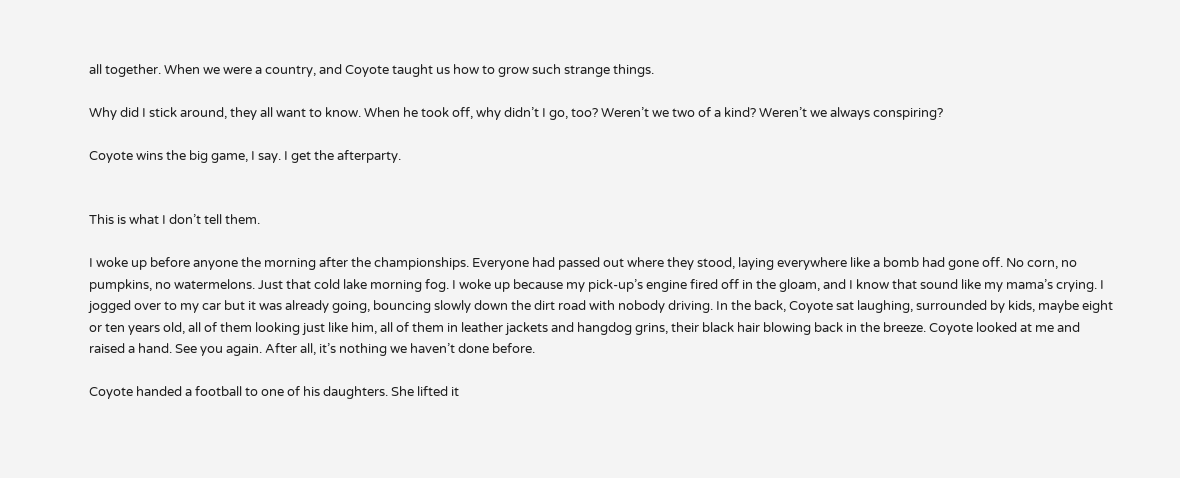all together. When we were a country, and Coyote taught us how to grow such strange things.

Why did I stick around, they all want to know. When he took off, why didn’t I go, too? Weren’t we two of a kind? Weren’t we always conspiring?

Coyote wins the big game, I say. I get the afterparty.


This is what I don’t tell them.

I woke up before anyone the morning after the championships. Everyone had passed out where they stood, laying everywhere like a bomb had gone off. No corn, no pumpkins, no watermelons. Just that cold lake morning fog. I woke up because my pick-up’s engine fired off in the gloam, and I know that sound like my mama’s crying. I jogged over to my car but it was already going, bouncing slowly down the dirt road with nobody driving. In the back, Coyote sat laughing, surrounded by kids, maybe eight or ten years old, all of them looking just like him, all of them in leather jackets and hangdog grins, their black hair blowing back in the breeze. Coyote looked at me and raised a hand. See you again. After all, it’s nothing we haven’t done before.

Coyote handed a football to one of his daughters. She lifted it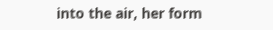into the air, her form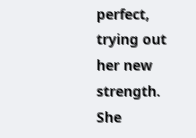perfect, trying out her new strength. She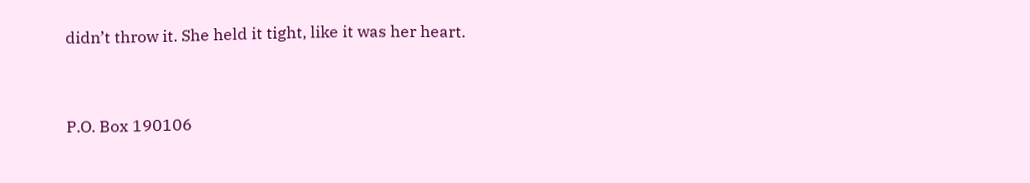didn’t throw it. She held it tight, like it was her heart.



P.O. Box 190106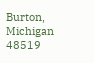Burton, Michigan 48519